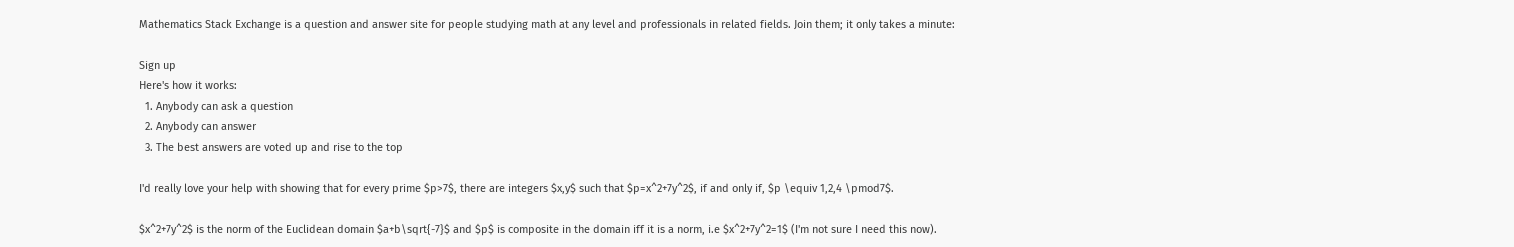Mathematics Stack Exchange is a question and answer site for people studying math at any level and professionals in related fields. Join them; it only takes a minute:

Sign up
Here's how it works:
  1. Anybody can ask a question
  2. Anybody can answer
  3. The best answers are voted up and rise to the top

I'd really love your help with showing that for every prime $p>7$, there are integers $x,y$ such that $p=x^2+7y^2$, if and only if, $p \equiv 1,2,4 \pmod7$.

$x^2+7y^2$ is the norm of the Euclidean domain $a+b\sqrt{-7}$ and $p$ is composite in the domain iff it is a norm, i.e $x^2+7y^2=1$ (I'm not sure I need this now).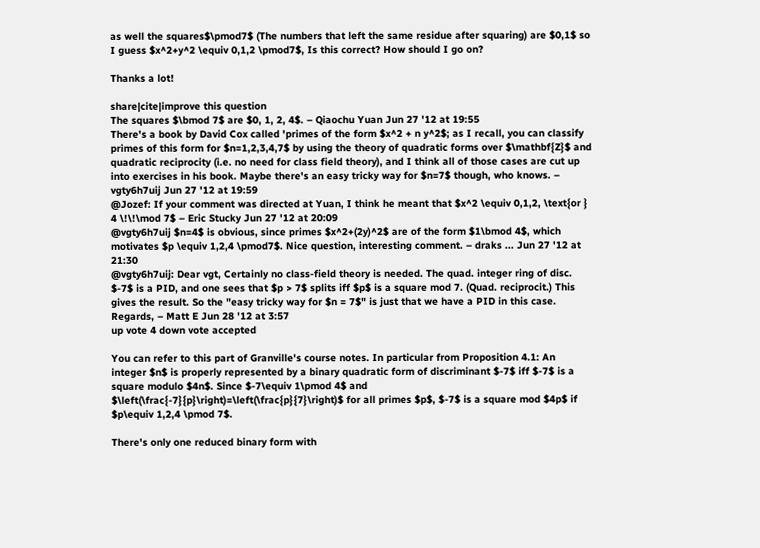as well the squares$\pmod7$ (The numbers that left the same residue after squaring) are $0,1$ so I guess $x^2+y^2 \equiv 0,1,2 \pmod7$, Is this correct? How should I go on?

Thanks a lot!

share|cite|improve this question
The squares $\bmod 7$ are $0, 1, 2, 4$. – Qiaochu Yuan Jun 27 '12 at 19:55
There's a book by David Cox called 'primes of the form $x^2 + n y^2$; as I recall, you can classify primes of this form for $n=1,2,3,4,7$ by using the theory of quadratic forms over $\mathbf{Z}$ and quadratic reciprocity (i.e. no need for class field theory), and I think all of those cases are cut up into exercises in his book. Maybe there's an easy tricky way for $n=7$ though, who knows. – vgty6h7uij Jun 27 '12 at 19:59
@Jozef: If your comment was directed at Yuan, I think he meant that $x^2 \equiv 0,1,2, \text{or } 4 \!\!\mod 7$ – Eric Stucky Jun 27 '12 at 20:09
@vgty6h7uij $n=4$ is obvious, since primes $x^2+(2y)^2$ are of the form $1\bmod 4$, which motivates $p \equiv 1,2,4 \pmod7$. Nice question, interesting comment. – draks ... Jun 27 '12 at 21:30
@vgty6h7uij: Dear vgt, Certainly no class-field theory is needed. The quad. integer ring of disc. $-7$ is a PID, and one sees that $p > 7$ splits iff $p$ is a square mod 7. (Quad. reciprocit.) This gives the result. So the "easy tricky way for $n = 7$" is just that we have a PID in this case. Regards, – Matt E Jun 28 '12 at 3:57
up vote 4 down vote accepted

You can refer to this part of Granville's course notes. In particular from Proposition 4.1: An integer $n$ is properly represented by a binary quadratic form of discriminant $-7$ iff $-7$ is a square modulo $4n$. Since $-7\equiv 1\pmod 4$ and $\left(\frac{-7}{p}\right)=\left(\frac{p}{7}\right)$ for all primes $p$, $-7$ is a square mod $4p$ if $p\equiv 1,2,4 \pmod 7$.

There's only one reduced binary form with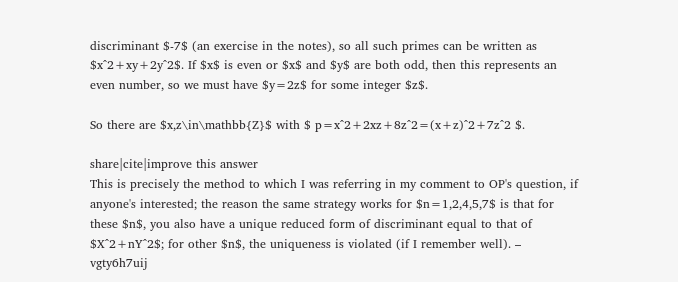discriminant $-7$ (an exercise in the notes), so all such primes can be written as $x^2+xy+2y^2$. If $x$ is even or $x$ and $y$ are both odd, then this represents an even number, so we must have $y=2z$ for some integer $z$.

So there are $x,z\in\mathbb{Z}$ with $ p=x^2+2xz+8z^2=(x+z)^2+7z^2 $.

share|cite|improve this answer
This is precisely the method to which I was referring in my comment to OP's question, if anyone's interested; the reason the same strategy works for $n=1,2,4,5,7$ is that for these $n$, you also have a unique reduced form of discriminant equal to that of $X^2+nY^2$; for other $n$, the uniqueness is violated (if I remember well). – vgty6h7uij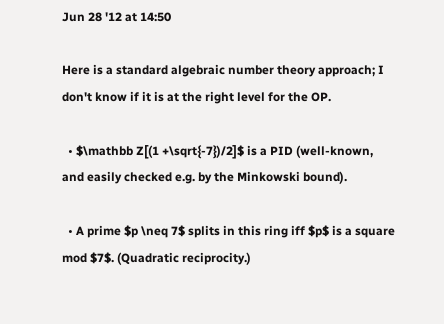Jun 28 '12 at 14:50

Here is a standard algebraic number theory approach; I don't know if it is at the right level for the OP.

  • $\mathbb Z[(1 +\sqrt{-7})/2]$ is a PID (well-known, and easily checked e.g. by the Minkowski bound).

  • A prime $p \neq 7$ splits in this ring iff $p$ is a square mod $7$. (Quadratic reciprocity.)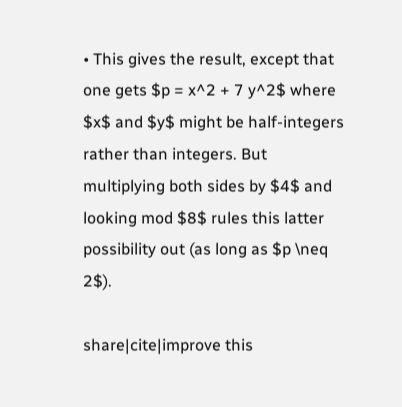• This gives the result, except that one gets $p = x^2 + 7 y^2$ where $x$ and $y$ might be half-integers rather than integers. But multiplying both sides by $4$ and looking mod $8$ rules this latter possibility out (as long as $p \neq 2$).

share|cite|improve this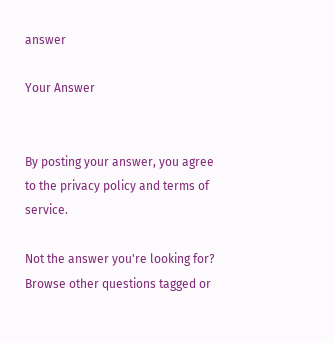answer

Your Answer


By posting your answer, you agree to the privacy policy and terms of service.

Not the answer you're looking for? Browse other questions tagged or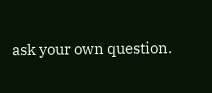ask your own question.